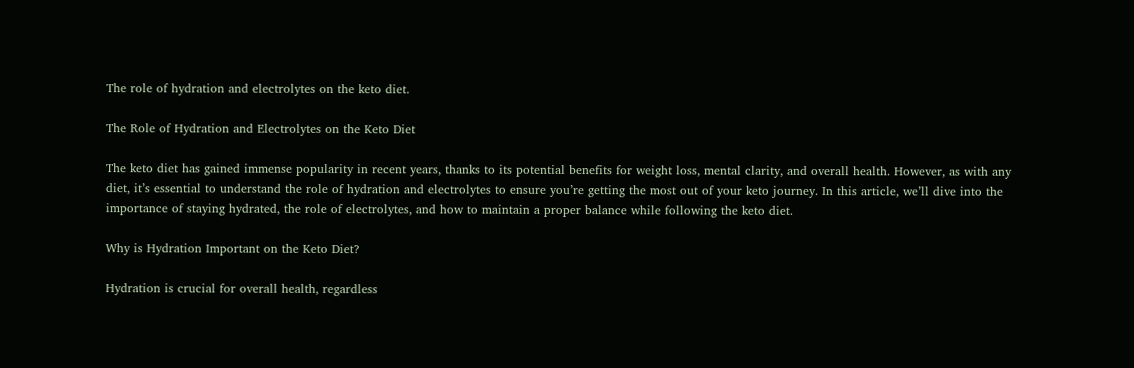The role of hydration and electrolytes on the keto diet.

The Role of Hydration and Electrolytes on the Keto Diet

The keto diet has gained immense popularity in recent years, thanks to its potential benefits for weight loss, mental clarity, and overall health. However, as with any diet, it’s essential to understand the role of hydration and electrolytes to ensure you’re getting the most out of your keto journey. In this article, we’ll dive into the importance of staying hydrated, the role of electrolytes, and how to maintain a proper balance while following the keto diet.

Why is Hydration Important on the Keto Diet?

Hydration is crucial for overall health, regardless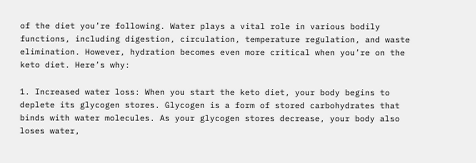of the diet you’re following. Water plays a vital role in various bodily functions, including digestion, circulation, temperature regulation, and waste elimination. However, hydration becomes even more critical when you’re on the keto diet. Here’s why:

1. Increased water loss: When you start the keto diet, your body begins to deplete its glycogen stores. Glycogen is a form of stored carbohydrates that binds with water molecules. As your glycogen stores decrease, your body also loses water,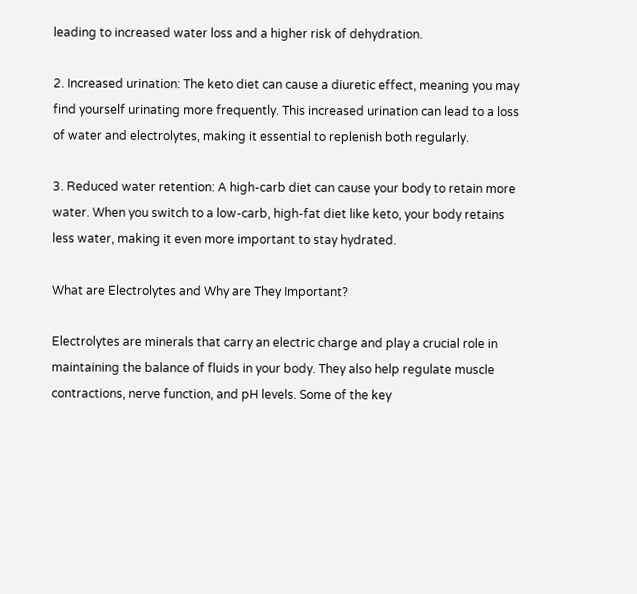leading to increased water loss and a higher risk of dehydration.

2. Increased urination: The keto diet can cause a diuretic effect, meaning you may find yourself urinating more frequently. This increased urination can lead to a loss of water and electrolytes, making it essential to replenish both regularly.

3. Reduced water retention: A high-carb diet can cause your body to retain more water. When you switch to a low-carb, high-fat diet like keto, your body retains less water, making it even more important to stay hydrated.

What are Electrolytes and Why are They Important?

Electrolytes are minerals that carry an electric charge and play a crucial role in maintaining the balance of fluids in your body. They also help regulate muscle contractions, nerve function, and pH levels. Some of the key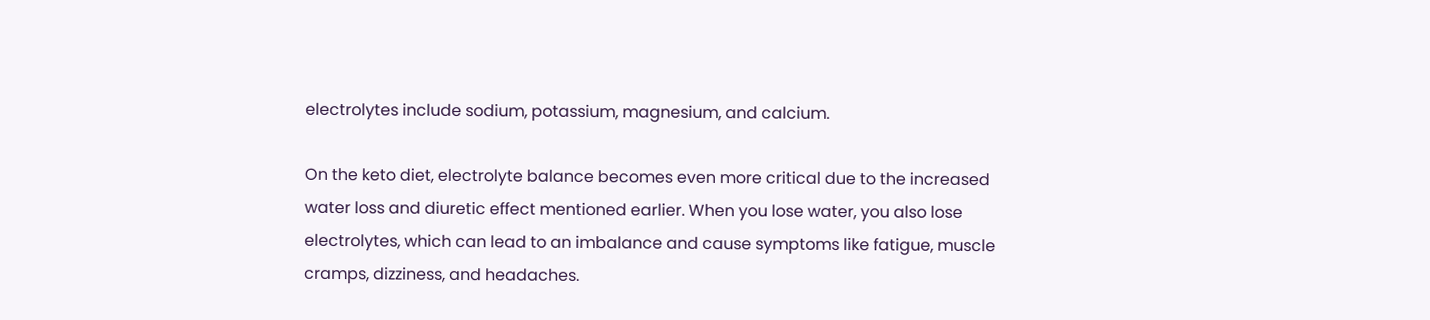electrolytes include sodium, potassium, magnesium, and calcium.

On the keto diet, electrolyte balance becomes even more critical due to the increased water loss and diuretic effect mentioned earlier. When you lose water, you also lose electrolytes, which can lead to an imbalance and cause symptoms like fatigue, muscle cramps, dizziness, and headaches.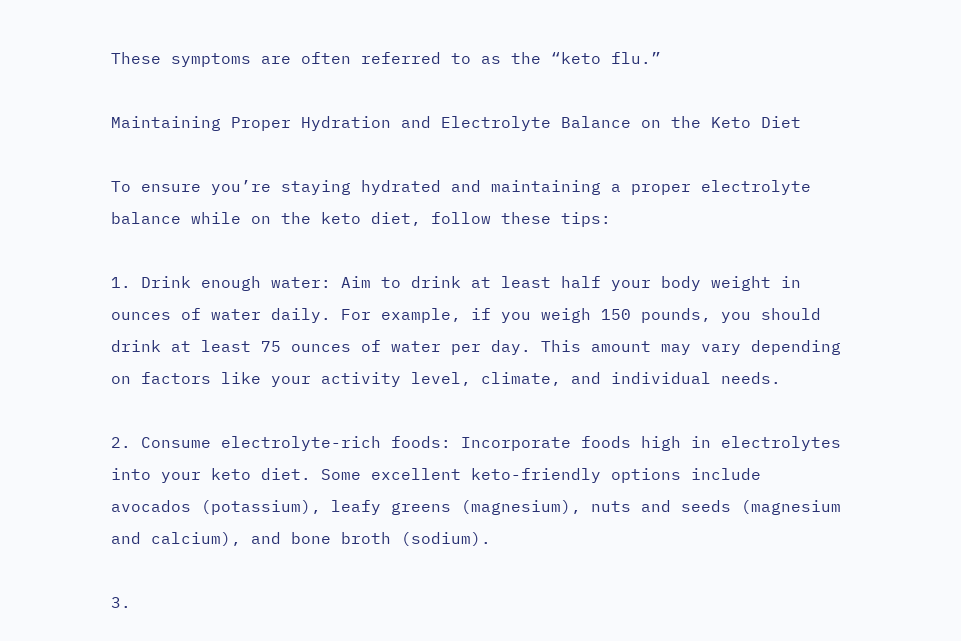These symptoms are often referred to as the “keto flu.”

Maintaining Proper Hydration and Electrolyte Balance on the Keto Diet

To ensure you’re staying hydrated and maintaining a proper electrolyte balance while on the keto diet, follow these tips:

1. Drink enough water: Aim to drink at least half your body weight in ounces of water daily. For example, if you weigh 150 pounds, you should drink at least 75 ounces of water per day. This amount may vary depending on factors like your activity level, climate, and individual needs.

2. Consume electrolyte-rich foods: Incorporate foods high in electrolytes into your keto diet. Some excellent keto-friendly options include avocados (potassium), leafy greens (magnesium), nuts and seeds (magnesium and calcium), and bone broth (sodium).

3.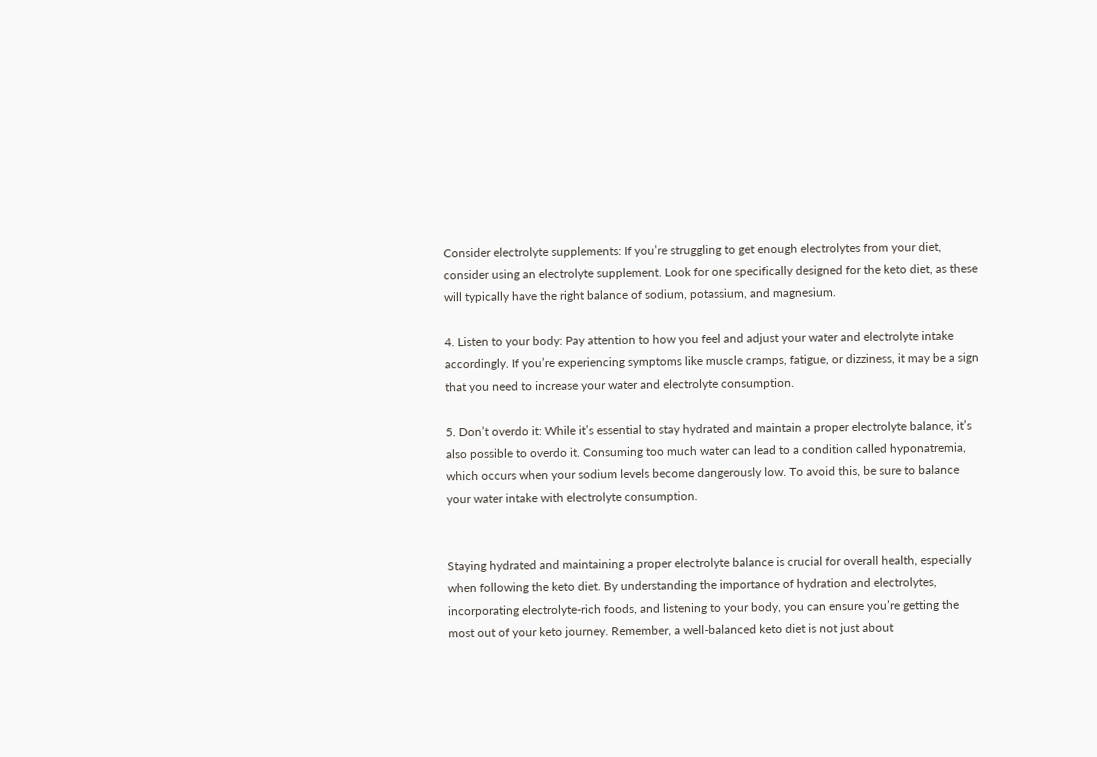Consider electrolyte supplements: If you’re struggling to get enough electrolytes from your diet, consider using an electrolyte supplement. Look for one specifically designed for the keto diet, as these will typically have the right balance of sodium, potassium, and magnesium.

4. Listen to your body: Pay attention to how you feel and adjust your water and electrolyte intake accordingly. If you’re experiencing symptoms like muscle cramps, fatigue, or dizziness, it may be a sign that you need to increase your water and electrolyte consumption.

5. Don’t overdo it: While it’s essential to stay hydrated and maintain a proper electrolyte balance, it’s also possible to overdo it. Consuming too much water can lead to a condition called hyponatremia, which occurs when your sodium levels become dangerously low. To avoid this, be sure to balance your water intake with electrolyte consumption.


Staying hydrated and maintaining a proper electrolyte balance is crucial for overall health, especially when following the keto diet. By understanding the importance of hydration and electrolytes, incorporating electrolyte-rich foods, and listening to your body, you can ensure you’re getting the most out of your keto journey. Remember, a well-balanced keto diet is not just about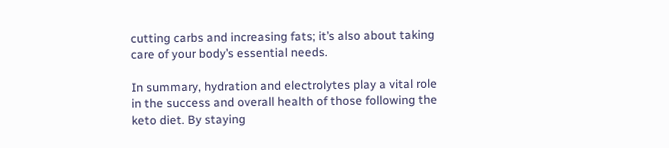cutting carbs and increasing fats; it’s also about taking care of your body’s essential needs.

In summary, hydration and electrolytes play a vital role in the success and overall health of those following the keto diet. By staying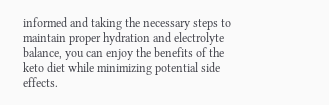informed and taking the necessary steps to maintain proper hydration and electrolyte balance, you can enjoy the benefits of the keto diet while minimizing potential side effects.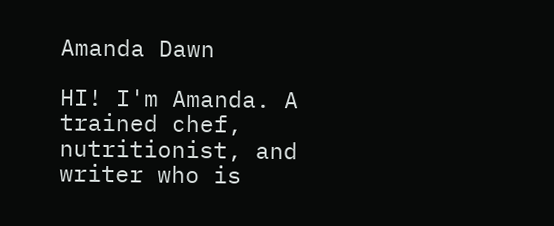Amanda Dawn

HI! I'm Amanda. A trained chef, nutritionist, and writer who is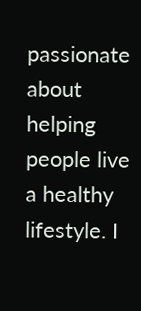passionate about helping people live a healthy lifestyle. I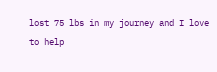lost 75 lbs in my journey and I love to help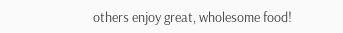others enjoy great, wholesome food!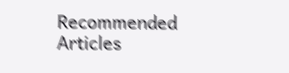Recommended Articles